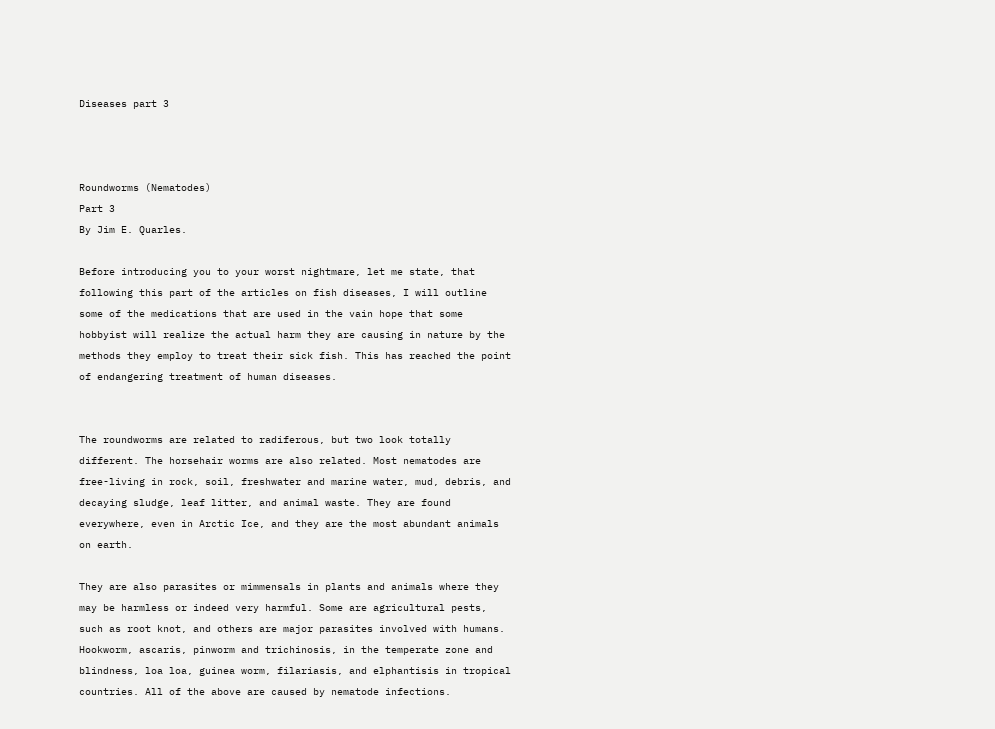Diseases part 3



Roundworms (Nematodes)
Part 3
By Jim E. Quarles.

Before introducing you to your worst nightmare, let me state, that following this part of the articles on fish diseases, I will outline some of the medications that are used in the vain hope that some hobbyist will realize the actual harm they are causing in nature by the methods they employ to treat their sick fish. This has reached the point of endangering treatment of human diseases.


The roundworms are related to radiferous, but two look totally different. The horsehair worms are also related. Most nematodes are free-living in rock, soil, freshwater and marine water, mud, debris, and decaying sludge, leaf litter, and animal waste. They are found everywhere, even in Arctic Ice, and they are the most abundant animals on earth.

They are also parasites or mimmensals in plants and animals where they may be harmless or indeed very harmful. Some are agricultural pests, such as root knot, and others are major parasites involved with humans. Hookworm, ascaris, pinworm and trichinosis, in the temperate zone and blindness, loa loa, guinea worm, filariasis, and elphantisis in tropical countries. All of the above are caused by nematode infections.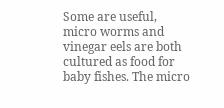Some are useful, micro worms and vinegar eels are both cultured as food for baby fishes. The micro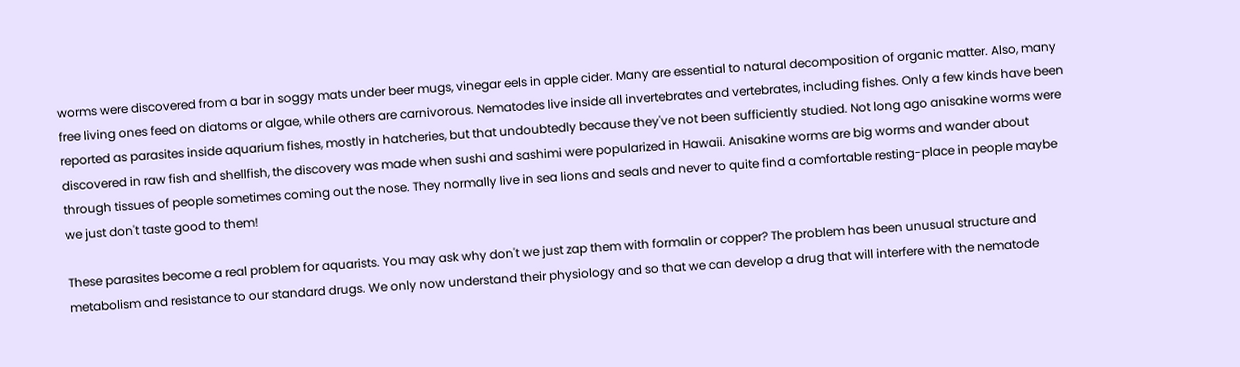worms were discovered from a bar in soggy mats under beer mugs, vinegar eels in apple cider. Many are essential to natural decomposition of organic matter. Also, many free living ones feed on diatoms or algae, while others are carnivorous. Nematodes live inside all invertebrates and vertebrates, including fishes. Only a few kinds have been reported as parasites inside aquarium fishes, mostly in hatcheries, but that undoubtedly because they've not been sufficiently studied. Not long ago anisakine worms were discovered in raw fish and shellfish, the discovery was made when sushi and sashimi were popularized in Hawaii. Anisakine worms are big worms and wander about through tissues of people sometimes coming out the nose. They normally live in sea lions and seals and never to quite find a comfortable resting-place in people maybe we just don't taste good to them!

These parasites become a real problem for aquarists. You may ask why don't we just zap them with formalin or copper? The problem has been unusual structure and metabolism and resistance to our standard drugs. We only now understand their physiology and so that we can develop a drug that will interfere with the nematode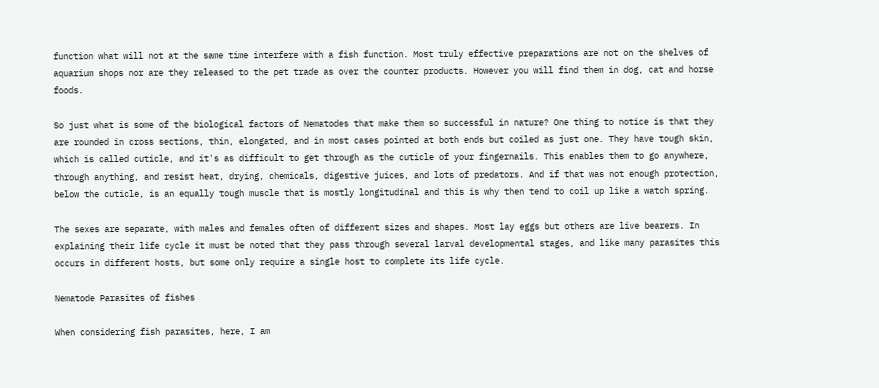function what will not at the same time interfere with a fish function. Most truly effective preparations are not on the shelves of aquarium shops nor are they released to the pet trade as over the counter products. However you will find them in dog, cat and horse foods.

So just what is some of the biological factors of Nematodes that make them so successful in nature? One thing to notice is that they are rounded in cross sections, thin, elongated, and in most cases pointed at both ends but coiled as just one. They have tough skin, which is called cuticle, and it's as difficult to get through as the cuticle of your fingernails. This enables them to go anywhere, through anything, and resist heat, drying, chemicals, digestive juices, and lots of predators. And if that was not enough protection, below the cuticle, is an equally tough muscle that is mostly longitudinal and this is why then tend to coil up like a watch spring.

The sexes are separate, with males and females often of different sizes and shapes. Most lay eggs but others are live bearers. In explaining their life cycle it must be noted that they pass through several larval developmental stages, and like many parasites this occurs in different hosts, but some only require a single host to complete its life cycle.

Nematode Parasites of fishes

When considering fish parasites, here, I am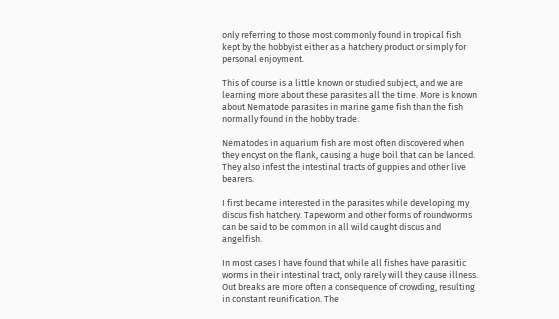only referring to those most commonly found in tropical fish kept by the hobbyist either as a hatchery product or simply for personal enjoyment.

This of course is a little known or studied subject, and we are learning more about these parasites all the time. More is known about Nematode parasites in marine game fish than the fish normally found in the hobby trade.

Nematodes in aquarium fish are most often discovered when they encyst on the flank, causing a huge boil that can be lanced. They also infest the intestinal tracts of guppies and other live bearers.

I first became interested in the parasites while developing my discus fish hatchery. Tapeworm and other forms of roundworms can be said to be common in all wild caught discus and angelfish.

In most cases I have found that while all fishes have parasitic worms in their intestinal tract, only rarely will they cause illness. Out breaks are more often a consequence of crowding, resulting in constant reunification. The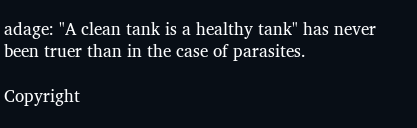adage: "A clean tank is a healthy tank" has never been truer than in the case of parasites.

Copyright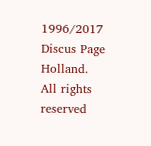1996/2017 Discus Page Holland.
All rights reserved